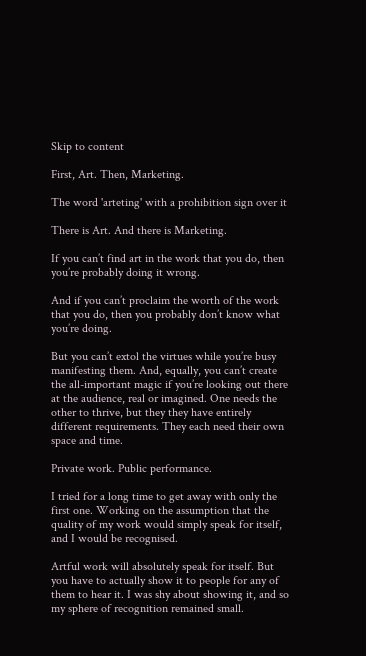Skip to content

First, Art. Then, Marketing.

The word 'arteting' with a prohibition sign over it

There is Art. And there is Marketing.

If you can’t find art in the work that you do, then you’re probably doing it wrong.

And if you can’t proclaim the worth of the work that you do, then you probably don’t know what you’re doing.

But you can’t extol the virtues while you’re busy manifesting them. And, equally, you can’t create the all-important magic if you’re looking out there at the audience, real or imagined. One needs the other to thrive, but they they have entirely different requirements. They each need their own space and time.

Private work. Public performance.

I tried for a long time to get away with only the first one. Working on the assumption that the quality of my work would simply speak for itself, and I would be recognised.

Artful work will absolutely speak for itself. But you have to actually show it to people for any of them to hear it. I was shy about showing it, and so my sphere of recognition remained small.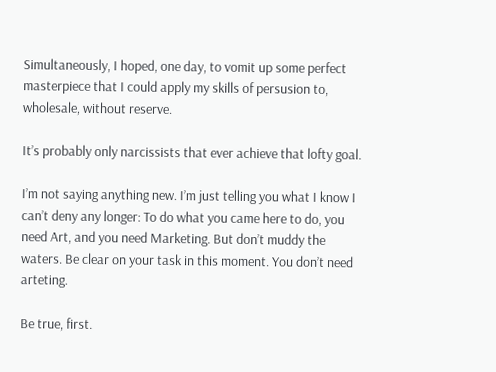Simultaneously, I hoped, one day, to vomit up some perfect masterpiece that I could apply my skills of persusion to, wholesale, without reserve.

It’s probably only narcissists that ever achieve that lofty goal.

I’m not saying anything new. I’m just telling you what I know I can’t deny any longer: To do what you came here to do, you need Art, and you need Marketing. But don’t muddy the waters. Be clear on your task in this moment. You don’t need arteting.

Be true, first.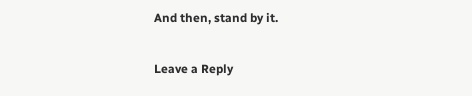And then, stand by it.

Leave a Reply